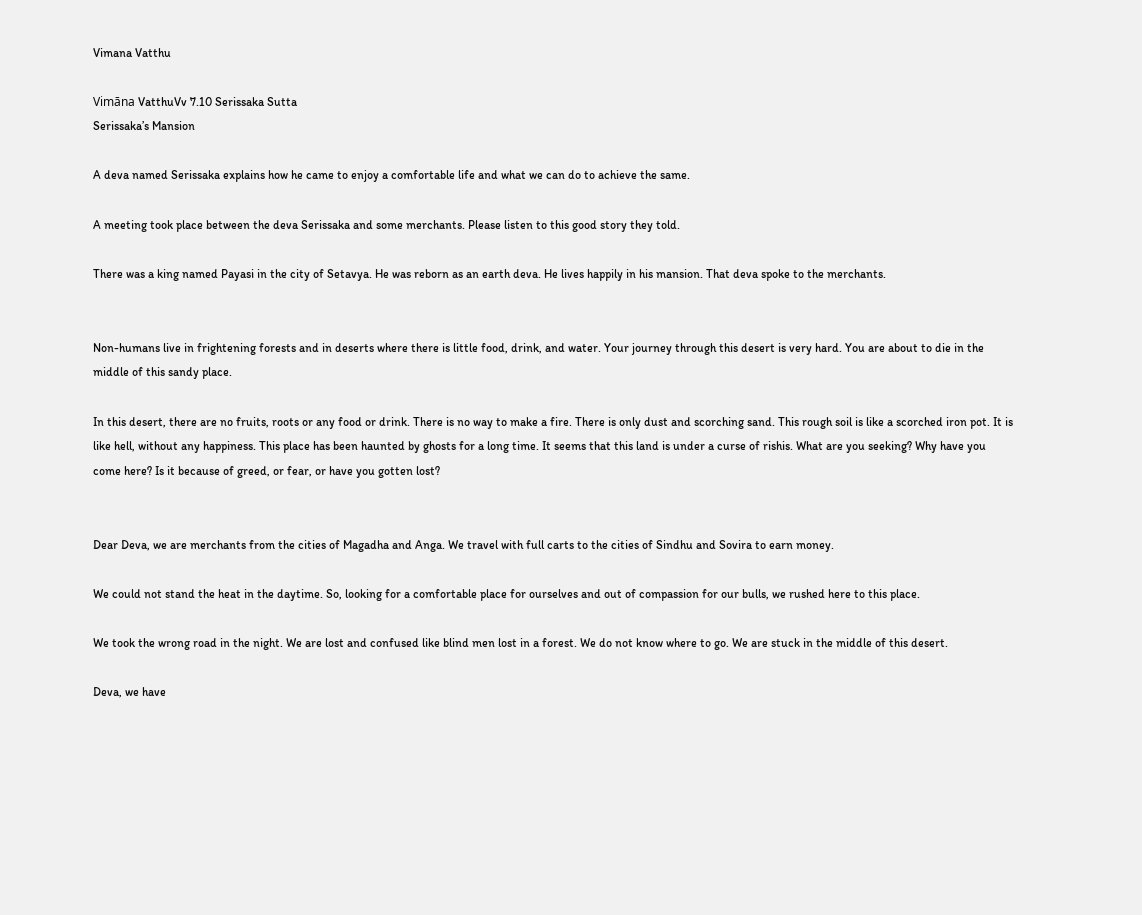Vimana Vatthu

Vimāna VatthuVv 7.10 Serissaka Sutta
Serissaka’s Mansion

A deva named Serissaka explains how he came to enjoy a comfortable life and what we can do to achieve the same.

A meeting took place between the deva Serissaka and some merchants. Please listen to this good story they told.

There was a king named Payasi in the city of Setavya. He was reborn as an earth deva. He lives happily in his mansion. That deva spoke to the merchants.


Non-humans live in frightening forests and in deserts where there is little food, drink, and water. Your journey through this desert is very hard. You are about to die in the middle of this sandy place.

In this desert, there are no fruits, roots or any food or drink. There is no way to make a fire. There is only dust and scorching sand. This rough soil is like a scorched iron pot. It is like hell, without any happiness. This place has been haunted by ghosts for a long time. It seems that this land is under a curse of rishis. What are you seeking? Why have you come here? Is it because of greed, or fear, or have you gotten lost?


Dear Deva, we are merchants from the cities of Magadha and Anga. We travel with full carts to the cities of Sindhu and Sovira to earn money.

We could not stand the heat in the daytime. So, looking for a comfortable place for ourselves and out of compassion for our bulls, we rushed here to this place.

We took the wrong road in the night. We are lost and confused like blind men lost in a forest. We do not know where to go. We are stuck in the middle of this desert.

Deva, we have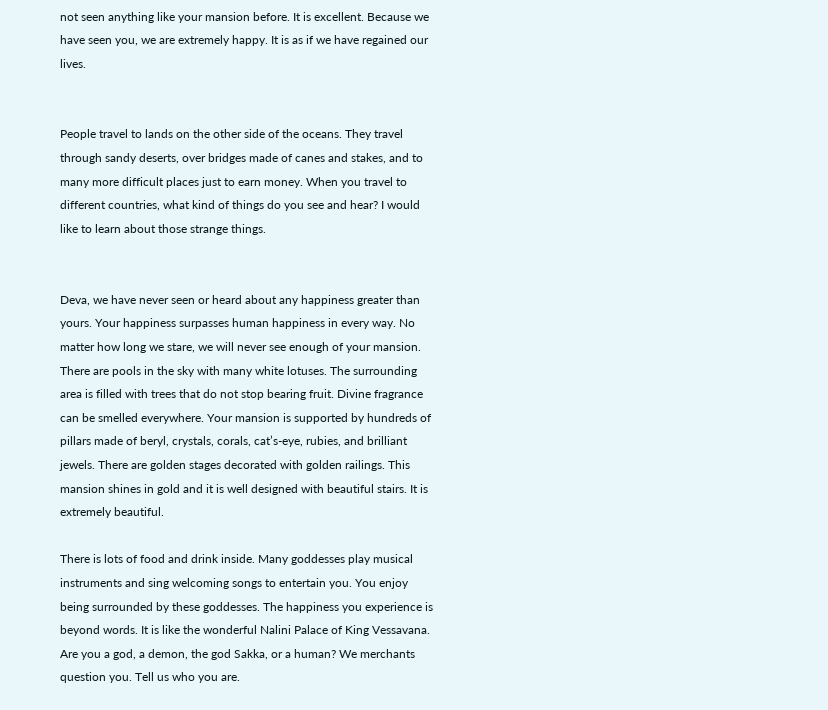not seen anything like your mansion before. It is excellent. Because we have seen you, we are extremely happy. It is as if we have regained our lives.


People travel to lands on the other side of the oceans. They travel through sandy deserts, over bridges made of canes and stakes, and to many more difficult places just to earn money. When you travel to different countries, what kind of things do you see and hear? I would like to learn about those strange things.


Deva, we have never seen or heard about any happiness greater than yours. Your happiness surpasses human happiness in every way. No matter how long we stare, we will never see enough of your mansion. There are pools in the sky with many white lotuses. The surrounding area is filled with trees that do not stop bearing fruit. Divine fragrance can be smelled everywhere. Your mansion is supported by hundreds of pillars made of beryl, crystals, corals, cat’s-eye, rubies, and brilliant jewels. There are golden stages decorated with golden railings. This mansion shines in gold and it is well designed with beautiful stairs. It is extremely beautiful.

There is lots of food and drink inside. Many goddesses play musical instruments and sing welcoming songs to entertain you. You enjoy being surrounded by these goddesses. The happiness you experience is beyond words. It is like the wonderful Nalini Palace of King Vessavana. Are you a god, a demon, the god Sakka, or a human? We merchants question you. Tell us who you are.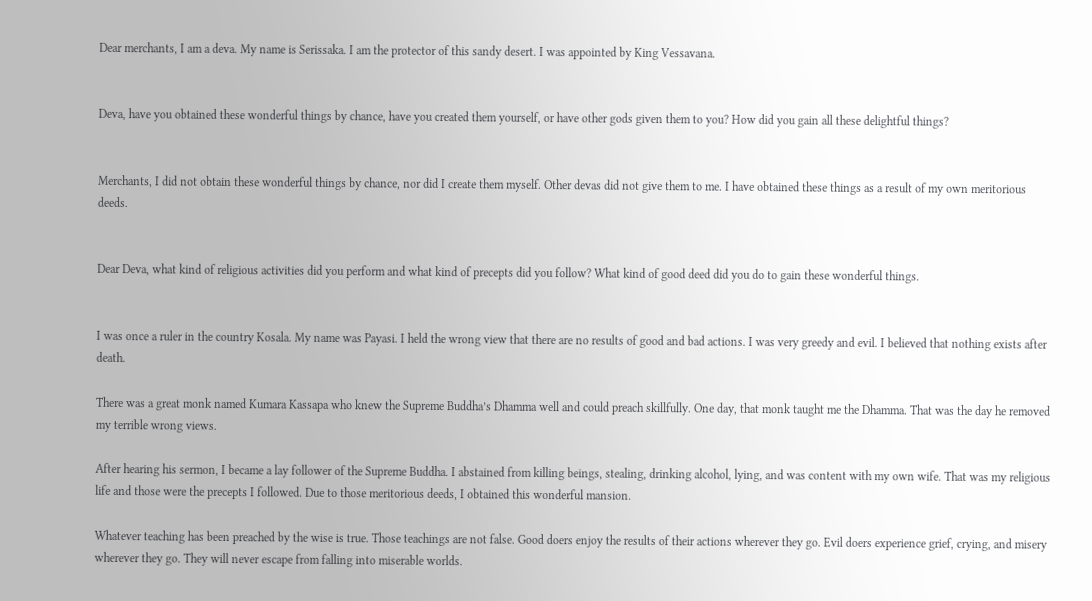Dear merchants, I am a deva. My name is Serissaka. I am the protector of this sandy desert. I was appointed by King Vessavana.


Deva, have you obtained these wonderful things by chance, have you created them yourself, or have other gods given them to you? How did you gain all these delightful things?


Merchants, I did not obtain these wonderful things by chance, nor did I create them myself. Other devas did not give them to me. I have obtained these things as a result of my own meritorious deeds.


Dear Deva, what kind of religious activities did you perform and what kind of precepts did you follow? What kind of good deed did you do to gain these wonderful things.


I was once a ruler in the country Kosala. My name was Payasi. I held the wrong view that there are no results of good and bad actions. I was very greedy and evil. I believed that nothing exists after death.

There was a great monk named Kumara Kassapa who knew the Supreme Buddha’s Dhamma well and could preach skillfully. One day, that monk taught me the Dhamma. That was the day he removed my terrible wrong views.

After hearing his sermon, I became a lay follower of the Supreme Buddha. I abstained from killing beings, stealing, drinking alcohol, lying, and was content with my own wife. That was my religious life and those were the precepts I followed. Due to those meritorious deeds, I obtained this wonderful mansion.

Whatever teaching has been preached by the wise is true. Those teachings are not false. Good doers enjoy the results of their actions wherever they go. Evil doers experience grief, crying, and misery wherever they go. They will never escape from falling into miserable worlds.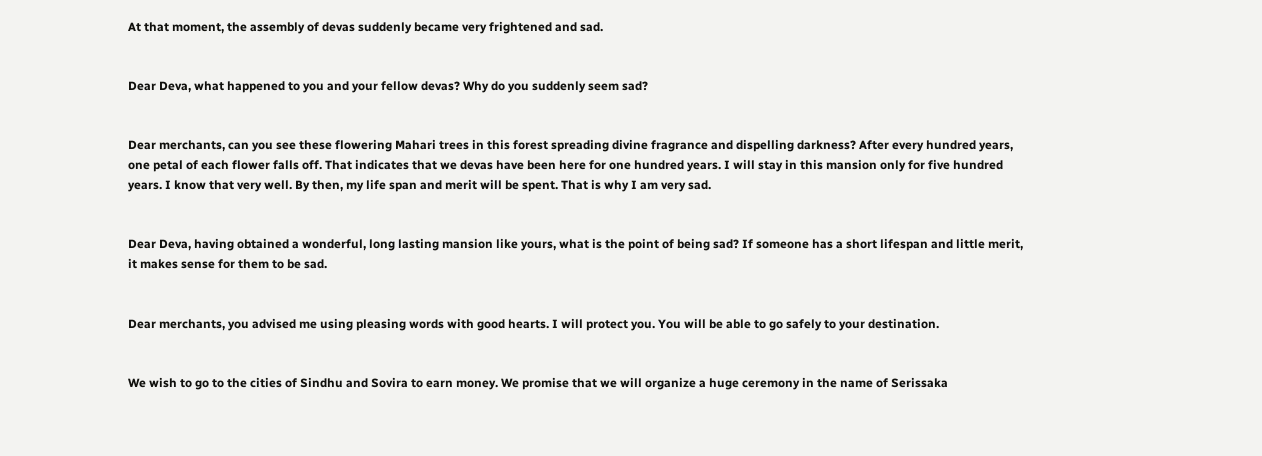At that moment, the assembly of devas suddenly became very frightened and sad.


Dear Deva, what happened to you and your fellow devas? Why do you suddenly seem sad?


Dear merchants, can you see these flowering Mahari trees in this forest spreading divine fragrance and dispelling darkness? After every hundred years, one petal of each flower falls off. That indicates that we devas have been here for one hundred years. I will stay in this mansion only for five hundred years. I know that very well. By then, my life span and merit will be spent. That is why I am very sad.


Dear Deva, having obtained a wonderful, long lasting mansion like yours, what is the point of being sad? If someone has a short lifespan and little merit, it makes sense for them to be sad.


Dear merchants, you advised me using pleasing words with good hearts. I will protect you. You will be able to go safely to your destination.


We wish to go to the cities of Sindhu and Sovira to earn money. We promise that we will organize a huge ceremony in the name of Serissaka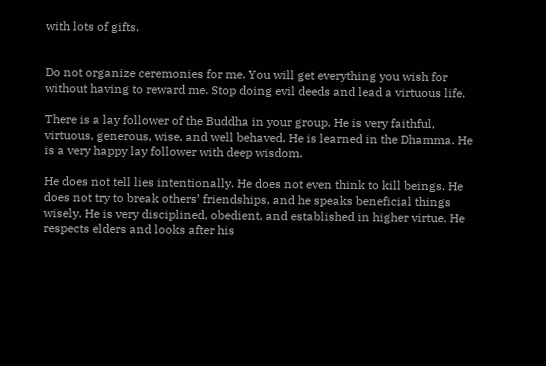with lots of gifts.


Do not organize ceremonies for me. You will get everything you wish for without having to reward me. Stop doing evil deeds and lead a virtuous life.

There is a lay follower of the Buddha in your group. He is very faithful, virtuous, generous, wise, and well behaved. He is learned in the Dhamma. He is a very happy lay follower with deep wisdom.

He does not tell lies intentionally. He does not even think to kill beings. He does not try to break others’ friendships, and he speaks beneficial things wisely. He is very disciplined, obedient, and established in higher virtue. He respects elders and looks after his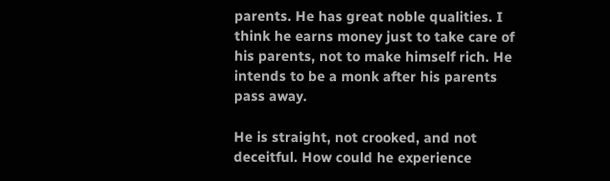parents. He has great noble qualities. I think he earns money just to take care of his parents, not to make himself rich. He intends to be a monk after his parents pass away.

He is straight, not crooked, and not deceitful. How could he experience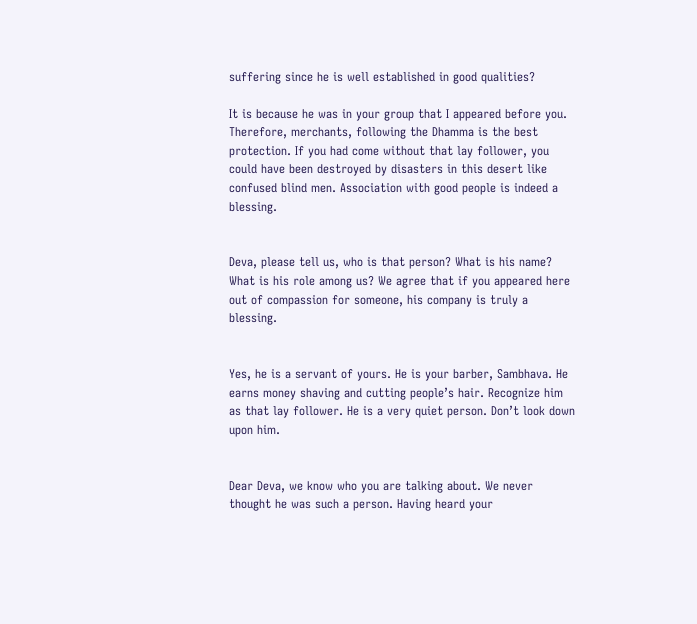suffering since he is well established in good qualities?

It is because he was in your group that I appeared before you. Therefore, merchants, following the Dhamma is the best protection. If you had come without that lay follower, you could have been destroyed by disasters in this desert like confused blind men. Association with good people is indeed a blessing.


Deva, please tell us, who is that person? What is his name? What is his role among us? We agree that if you appeared here out of compassion for someone, his company is truly a blessing.


Yes, he is a servant of yours. He is your barber, Sambhava. He earns money shaving and cutting people’s hair. Recognize him as that lay follower. He is a very quiet person. Don’t look down upon him.


Dear Deva, we know who you are talking about. We never thought he was such a person. Having heard your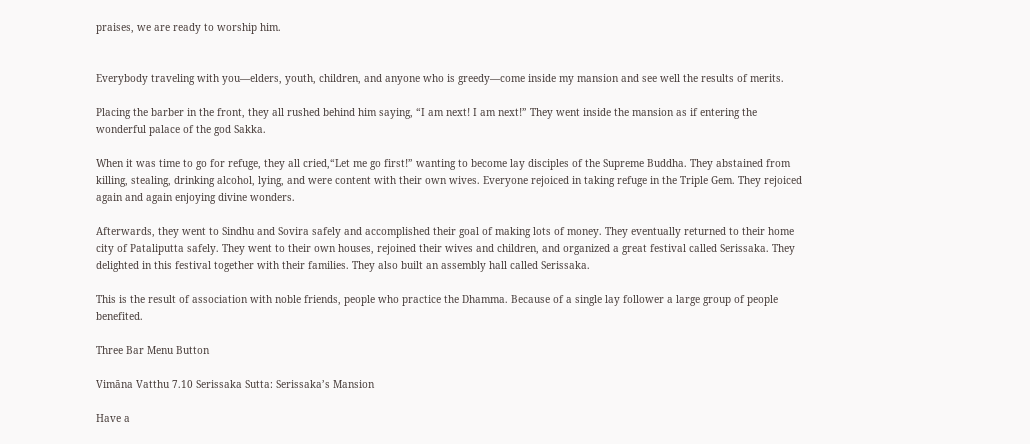praises, we are ready to worship him.


Everybody traveling with you—elders, youth, children, and anyone who is greedy—come inside my mansion and see well the results of merits.

Placing the barber in the front, they all rushed behind him saying, “I am next! I am next!” They went inside the mansion as if entering the wonderful palace of the god Sakka.

When it was time to go for refuge, they all cried,“Let me go first!” wanting to become lay disciples of the Supreme Buddha. They abstained from killing, stealing, drinking alcohol, lying, and were content with their own wives. Everyone rejoiced in taking refuge in the Triple Gem. They rejoiced again and again enjoying divine wonders.

Afterwards, they went to Sindhu and Sovira safely and accomplished their goal of making lots of money. They eventually returned to their home city of Pataliputta safely. They went to their own houses, rejoined their wives and children, and organized a great festival called Serissaka. They delighted in this festival together with their families. They also built an assembly hall called Serissaka.

This is the result of association with noble friends, people who practice the Dhamma. Because of a single lay follower a large group of people benefited.

Three Bar Menu Button

Vimāna Vatthu 7.10 Serissaka Sutta: Serissaka’s Mansion

Have a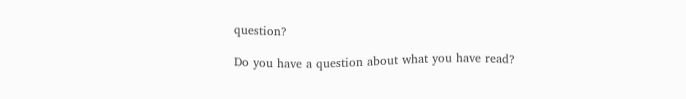question?

Do you have a question about what you have read?